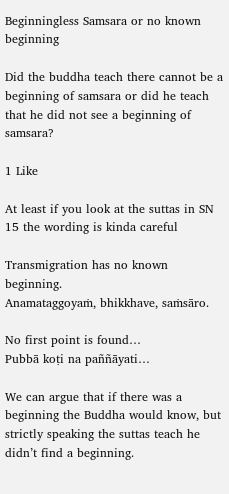Beginningless Samsara or no known beginning

Did the buddha teach there cannot be a beginning of samsara or did he teach that he did not see a beginning of samsara?

1 Like

At least if you look at the suttas in SN 15 the wording is kinda careful

Transmigration has no known beginning.
Anamataggoyaṁ, bhikkhave, saṁsāro.

No first point is found…
Pubbā koṭi na paññāyati…

We can argue that if there was a beginning the Buddha would know, but strictly speaking the suttas teach he didn’t find a beginning.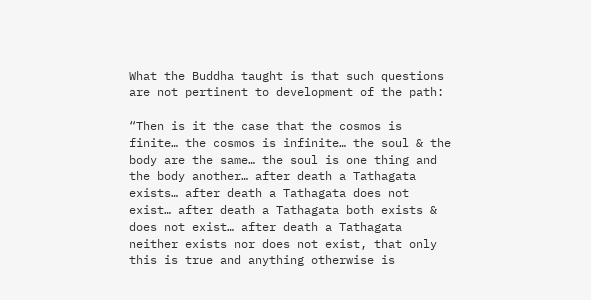What the Buddha taught is that such questions are not pertinent to development of the path:

“Then is it the case that the cosmos is finite… the cosmos is infinite… the soul & the body are the same… the soul is one thing and the body another… after death a Tathagata exists… after death a Tathagata does not exist… after death a Tathagata both exists & does not exist… after death a Tathagata neither exists nor does not exist, that only this is true and anything otherwise is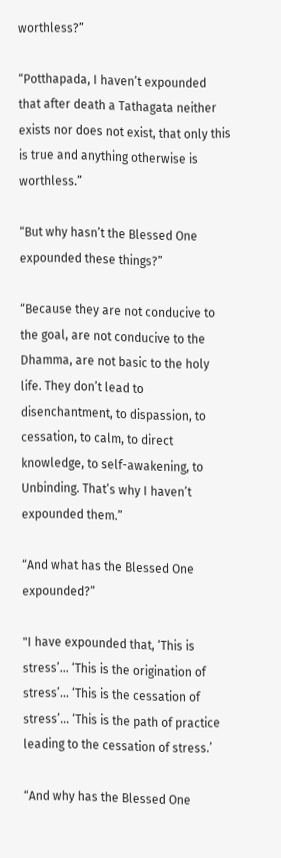worthless?”

“Potthapada, I haven’t expounded that after death a Tathagata neither exists nor does not exist, that only this is true and anything otherwise is worthless.”

“But why hasn’t the Blessed One expounded these things?”

“Because they are not conducive to the goal, are not conducive to the Dhamma, are not basic to the holy life. They don’t lead to disenchantment, to dispassion, to cessation, to calm, to direct knowledge, to self-awakening, to Unbinding. That’s why I haven’t expounded them.”

“And what has the Blessed One expounded?”

"I have expounded that, ‘This is stress’… ‘This is the origination of stress’… ‘This is the cessation of stress’… ‘This is the path of practice leading to the cessation of stress.’

“And why has the Blessed One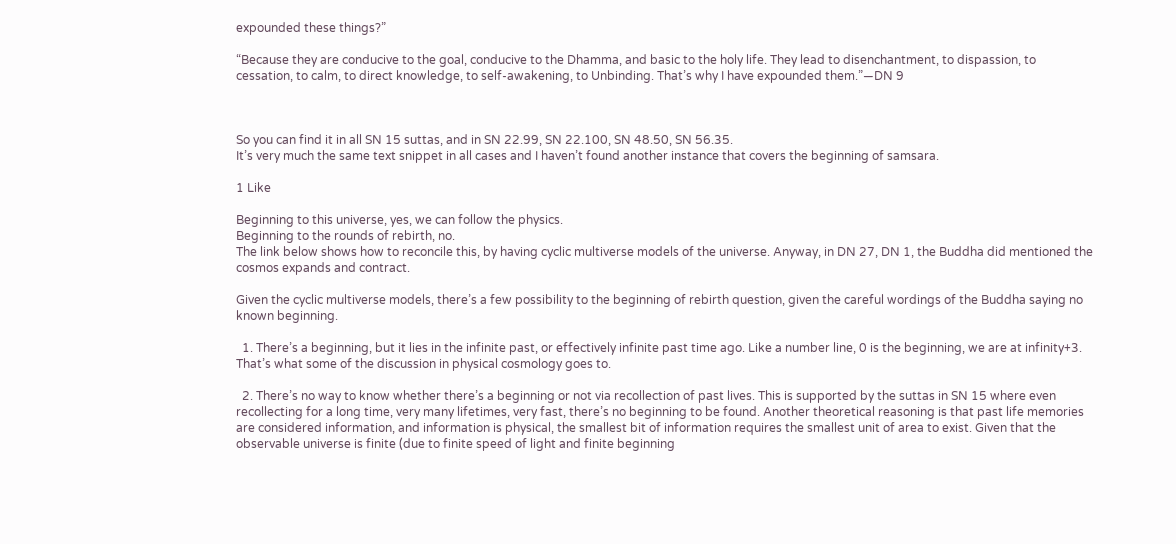expounded these things?”

“Because they are conducive to the goal, conducive to the Dhamma, and basic to the holy life. They lead to disenchantment, to dispassion, to cessation, to calm, to direct knowledge, to self-awakening, to Unbinding. That’s why I have expounded them.”—DN 9



So you can find it in all SN 15 suttas, and in SN 22.99, SN 22.100, SN 48.50, SN 56.35.
It’s very much the same text snippet in all cases and I haven’t found another instance that covers the beginning of samsara.

1 Like

Beginning to this universe, yes, we can follow the physics.
Beginning to the rounds of rebirth, no.
The link below shows how to reconcile this, by having cyclic multiverse models of the universe. Anyway, in DN 27, DN 1, the Buddha did mentioned the cosmos expands and contract.

Given the cyclic multiverse models, there’s a few possibility to the beginning of rebirth question, given the careful wordings of the Buddha saying no known beginning.

  1. There’s a beginning, but it lies in the infinite past, or effectively infinite past time ago. Like a number line, 0 is the beginning, we are at infinity+3. That’s what some of the discussion in physical cosmology goes to.

  2. There’s no way to know whether there’s a beginning or not via recollection of past lives. This is supported by the suttas in SN 15 where even recollecting for a long time, very many lifetimes, very fast, there’s no beginning to be found. Another theoretical reasoning is that past life memories are considered information, and information is physical, the smallest bit of information requires the smallest unit of area to exist. Given that the observable universe is finite (due to finite speed of light and finite beginning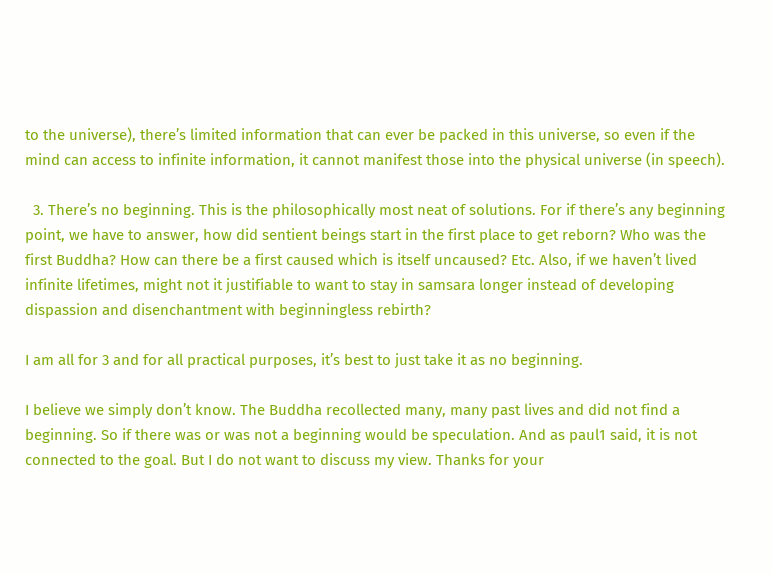to the universe), there’s limited information that can ever be packed in this universe, so even if the mind can access to infinite information, it cannot manifest those into the physical universe (in speech).

  3. There’s no beginning. This is the philosophically most neat of solutions. For if there’s any beginning point, we have to answer, how did sentient beings start in the first place to get reborn? Who was the first Buddha? How can there be a first caused which is itself uncaused? Etc. Also, if we haven’t lived infinite lifetimes, might not it justifiable to want to stay in samsara longer instead of developing dispassion and disenchantment with beginningless rebirth?

I am all for 3 and for all practical purposes, it’s best to just take it as no beginning.

I believe we simply don’t know. The Buddha recollected many, many past lives and did not find a beginning. So if there was or was not a beginning would be speculation. And as paul1 said, it is not connected to the goal. But I do not want to discuss my view. Thanks for your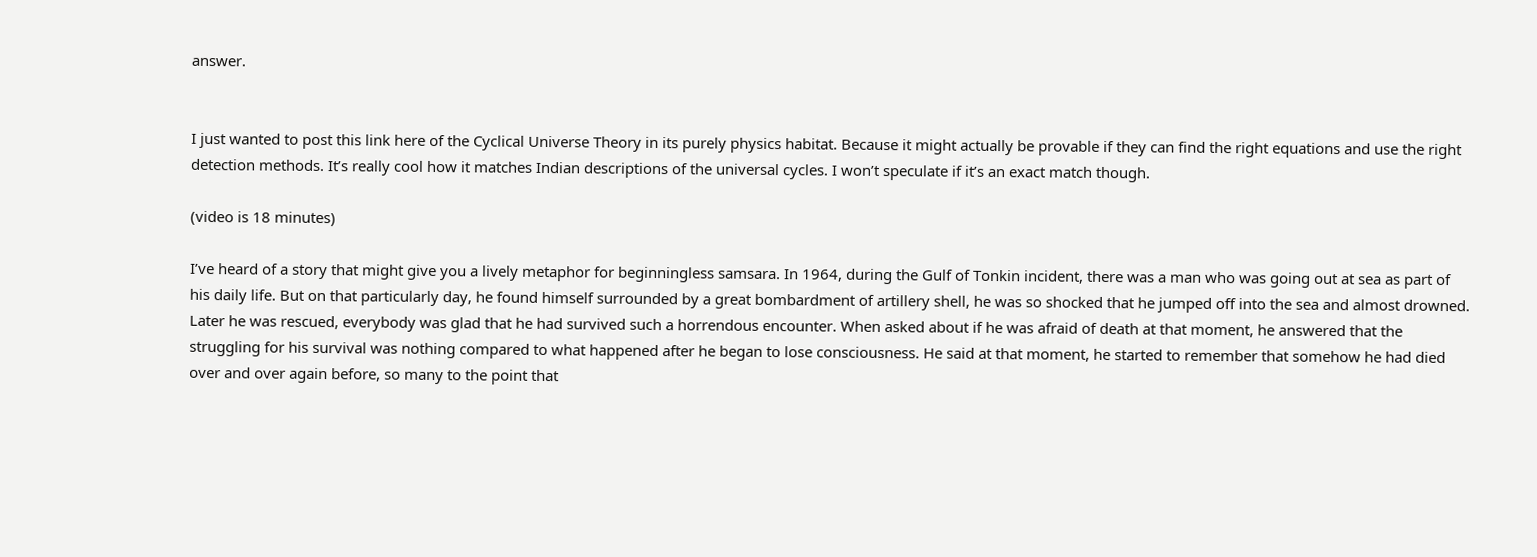answer.


I just wanted to post this link here of the Cyclical Universe Theory in its purely physics habitat. Because it might actually be provable if they can find the right equations and use the right detection methods. It’s really cool how it matches Indian descriptions of the universal cycles. I won’t speculate if it’s an exact match though.

(video is 18 minutes)

I’ve heard of a story that might give you a lively metaphor for beginningless samsara. In 1964, during the Gulf of Tonkin incident, there was a man who was going out at sea as part of his daily life. But on that particularly day, he found himself surrounded by a great bombardment of artillery shell, he was so shocked that he jumped off into the sea and almost drowned. Later he was rescued, everybody was glad that he had survived such a horrendous encounter. When asked about if he was afraid of death at that moment, he answered that the struggling for his survival was nothing compared to what happened after he began to lose consciousness. He said at that moment, he started to remember that somehow he had died over and over again before, so many to the point that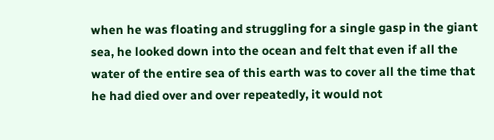when he was floating and struggling for a single gasp in the giant sea, he looked down into the ocean and felt that even if all the water of the entire sea of this earth was to cover all the time that he had died over and over repeatedly, it would not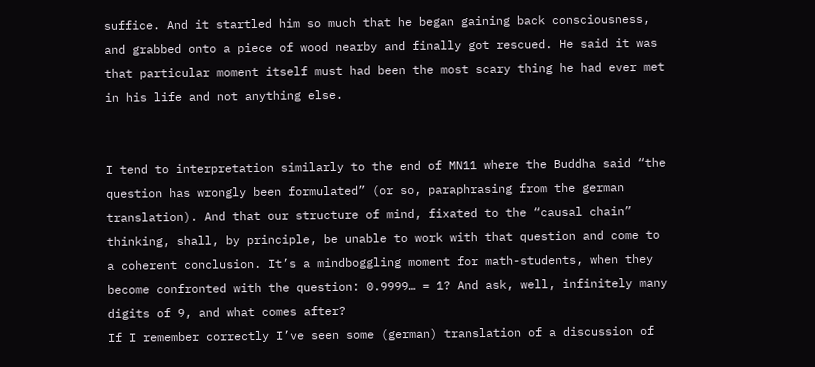suffice. And it startled him so much that he began gaining back consciousness, and grabbed onto a piece of wood nearby and finally got rescued. He said it was that particular moment itself must had been the most scary thing he had ever met in his life and not anything else.


I tend to interpretation similarly to the end of MN11 where the Buddha said “the question has wrongly been formulated” (or so, paraphrasing from the german translation). And that our structure of mind, fixated to the “causal chain” thinking, shall, by principle, be unable to work with that question and come to a coherent conclusion. It’s a mindboggling moment for math-students, when they become confronted with the question: 0.9999… = 1? And ask, well, infinitely many digits of 9, and what comes after?
If I remember correctly I’ve seen some (german) translation of a discussion of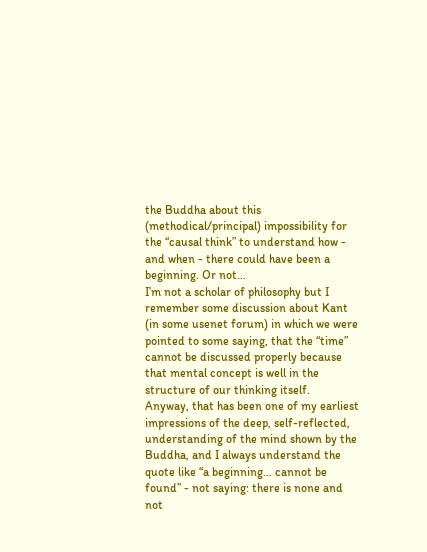the Buddha about this (methodical/principal) impossibility for the “causal think” to understand how - and when - there could have been a beginning. Or not…
I’m not a scholar of philosophy but I remember some discussion about Kant (in some usenet forum) in which we were pointed to some saying, that the “time” cannot be discussed properly because that mental concept is well in the structure of our thinking itself.
Anyway, that has been one of my earliest impressions of the deep, self-reflected, understanding of the mind shown by the Buddha, and I always understand the quote like “a beginning… cannot be found” - not saying: there is none and not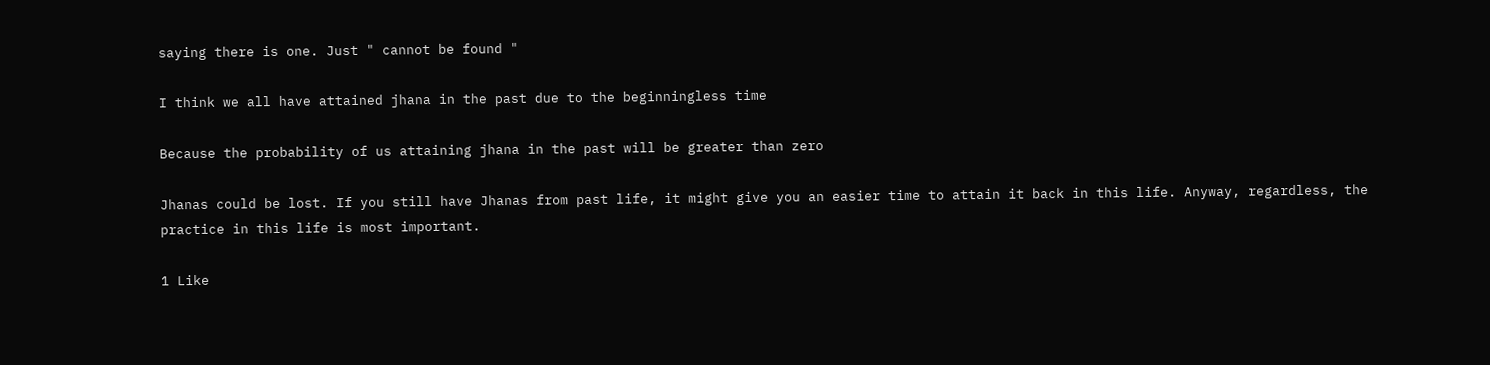saying there is one. Just " cannot be found "

I think we all have attained jhana in the past due to the beginningless time

Because the probability of us attaining jhana in the past will be greater than zero

Jhanas could be lost. If you still have Jhanas from past life, it might give you an easier time to attain it back in this life. Anyway, regardless, the practice in this life is most important.

1 Like